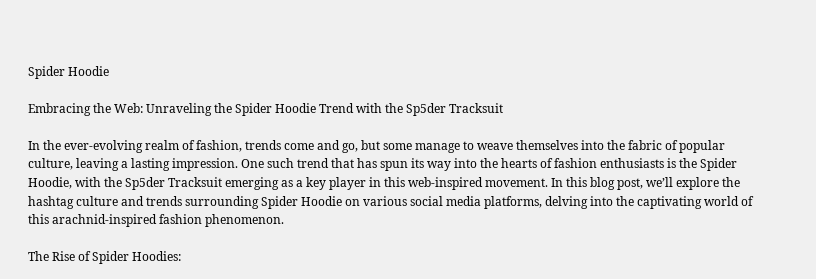Spider Hoodie

Embracing the Web: Unraveling the Spider Hoodie Trend with the Sp5der Tracksuit

In the ever-evolving realm of fashion, trends come and go, but some manage to weave themselves into the fabric of popular culture, leaving a lasting impression. One such trend that has spun its way into the hearts of fashion enthusiasts is the Spider Hoodie, with the Sp5der Tracksuit emerging as a key player in this web-inspired movement. In this blog post, we’ll explore the hashtag culture and trends surrounding Spider Hoodie on various social media platforms, delving into the captivating world of this arachnid-inspired fashion phenomenon.

The Rise of Spider Hoodies: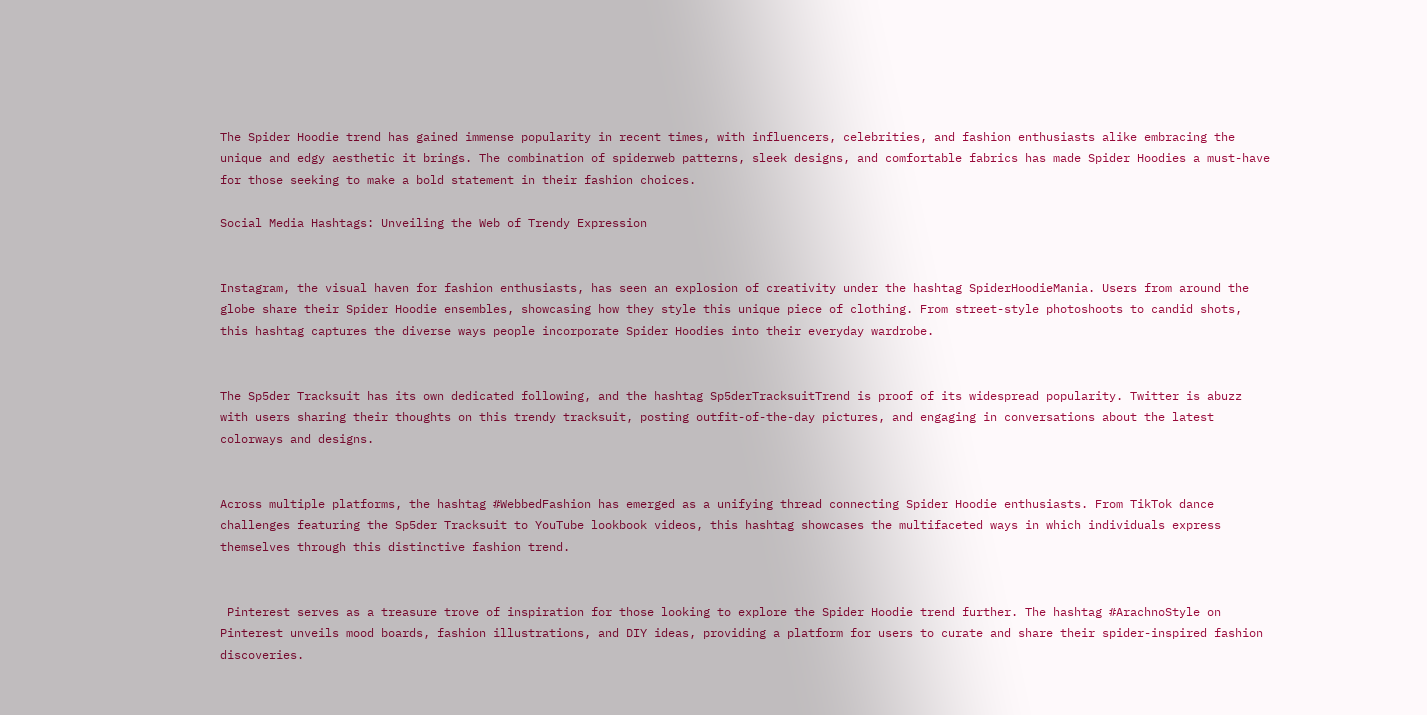The Spider Hoodie trend has gained immense popularity in recent times, with influencers, celebrities, and fashion enthusiasts alike embracing the unique and edgy aesthetic it brings. The combination of spiderweb patterns, sleek designs, and comfortable fabrics has made Spider Hoodies a must-have for those seeking to make a bold statement in their fashion choices.

Social Media Hashtags: Unveiling the Web of Trendy Expression


Instagram, the visual haven for fashion enthusiasts, has seen an explosion of creativity under the hashtag SpiderHoodieMania. Users from around the globe share their Spider Hoodie ensembles, showcasing how they style this unique piece of clothing. From street-style photoshoots to candid shots, this hashtag captures the diverse ways people incorporate Spider Hoodies into their everyday wardrobe.


The Sp5der Tracksuit has its own dedicated following, and the hashtag Sp5derTracksuitTrend is proof of its widespread popularity. Twitter is abuzz with users sharing their thoughts on this trendy tracksuit, posting outfit-of-the-day pictures, and engaging in conversations about the latest colorways and designs.


Across multiple platforms, the hashtag #WebbedFashion has emerged as a unifying thread connecting Spider Hoodie enthusiasts. From TikTok dance challenges featuring the Sp5der Tracksuit to YouTube lookbook videos, this hashtag showcases the multifaceted ways in which individuals express themselves through this distinctive fashion trend.


 Pinterest serves as a treasure trove of inspiration for those looking to explore the Spider Hoodie trend further. The hashtag #ArachnoStyle on Pinterest unveils mood boards, fashion illustrations, and DIY ideas, providing a platform for users to curate and share their spider-inspired fashion discoveries.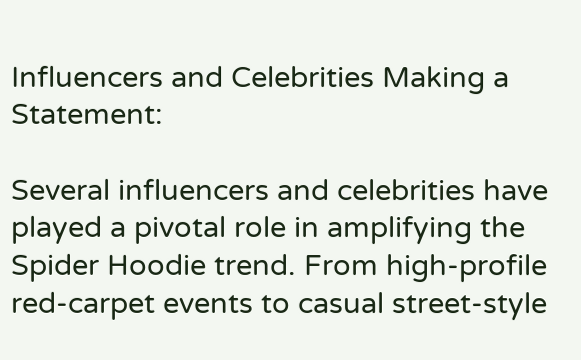Influencers and Celebrities Making a Statement:

Several influencers and celebrities have played a pivotal role in amplifying the Spider Hoodie trend. From high-profile red-carpet events to casual street-style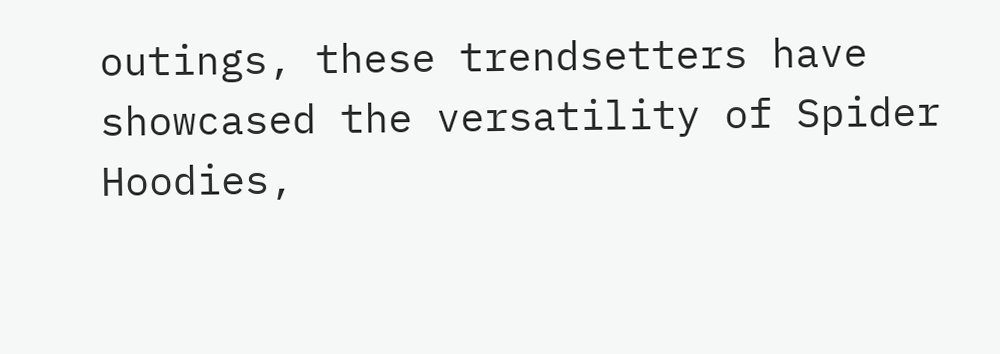outings, these trendsetters have showcased the versatility of Spider Hoodies,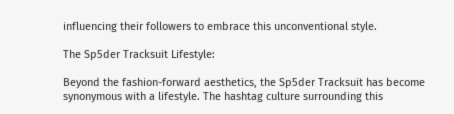influencing their followers to embrace this unconventional style.

The Sp5der Tracksuit Lifestyle:

Beyond the fashion-forward aesthetics, the Sp5der Tracksuit has become synonymous with a lifestyle. The hashtag culture surrounding this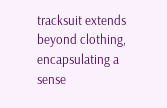tracksuit extends beyond clothing, encapsulating a sense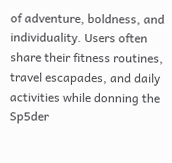of adventure, boldness, and individuality. Users often share their fitness routines, travel escapades, and daily activities while donning the Sp5der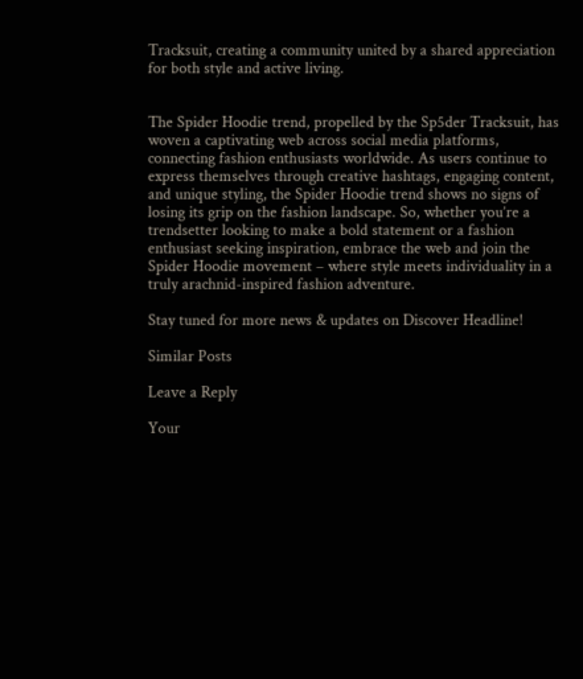Tracksuit, creating a community united by a shared appreciation for both style and active living.


The Spider Hoodie trend, propelled by the Sp5der Tracksuit, has woven a captivating web across social media platforms, connecting fashion enthusiasts worldwide. As users continue to express themselves through creative hashtags, engaging content, and unique styling, the Spider Hoodie trend shows no signs of losing its grip on the fashion landscape. So, whether you’re a trendsetter looking to make a bold statement or a fashion enthusiast seeking inspiration, embrace the web and join the Spider Hoodie movement – where style meets individuality in a truly arachnid-inspired fashion adventure.

Stay tuned for more news & updates on Discover Headline!

Similar Posts

Leave a Reply

Your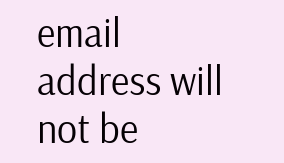email address will not be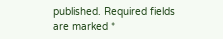published. Required fields are marked *